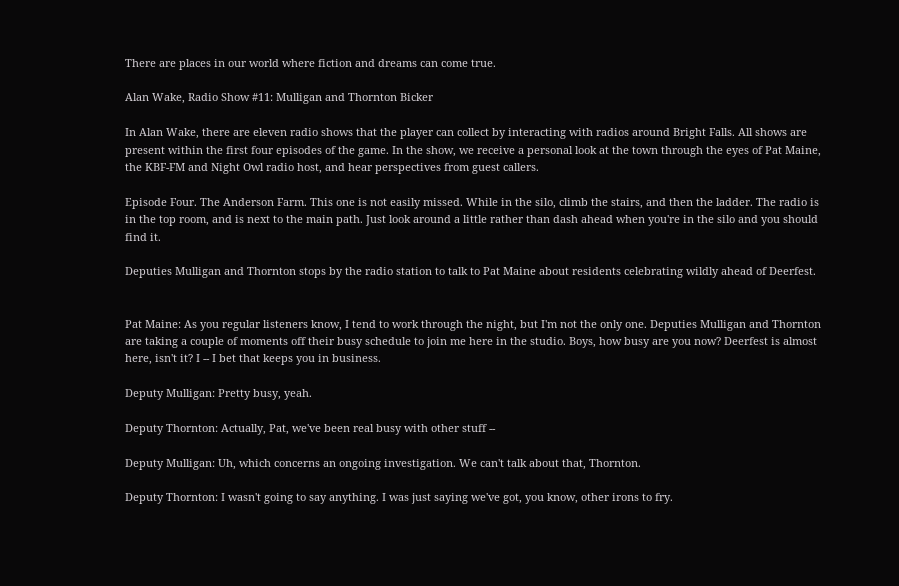There are places in our world where fiction and dreams can come true.

Alan Wake, Radio Show #11: Mulligan and Thornton Bicker

In Alan Wake, there are eleven radio shows that the player can collect by interacting with radios around Bright Falls. All shows are present within the first four episodes of the game. In the show, we receive a personal look at the town through the eyes of Pat Maine, the KBF-FM and Night Owl radio host, and hear perspectives from guest callers.

Episode Four. The Anderson Farm. This one is not easily missed. While in the silo, climb the stairs, and then the ladder. The radio is in the top room, and is next to the main path. Just look around a little rather than dash ahead when you're in the silo and you should find it.

Deputies Mulligan and Thornton stops by the radio station to talk to Pat Maine about residents celebrating wildly ahead of Deerfest.


Pat Maine: As you regular listeners know, I tend to work through the night, but I'm not the only one. Deputies Mulligan and Thornton are taking a couple of moments off their busy schedule to join me here in the studio. Boys, how busy are you now? Deerfest is almost here, isn't it? I -- I bet that keeps you in business.

Deputy Mulligan: Pretty busy, yeah.

Deputy Thornton: Actually, Pat, we've been real busy with other stuff --

Deputy Mulligan: Uh, which concerns an ongoing investigation. We can't talk about that, Thornton.

Deputy Thornton: I wasn't going to say anything. I was just saying we've got, you know, other irons to fry.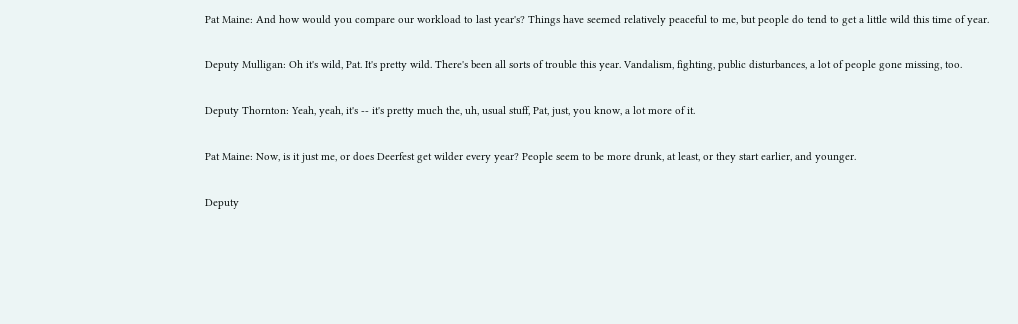Pat Maine: And how would you compare our workload to last year's? Things have seemed relatively peaceful to me, but people do tend to get a little wild this time of year.

Deputy Mulligan: Oh it's wild, Pat. It's pretty wild. There's been all sorts of trouble this year. Vandalism, fighting, public disturbances, a lot of people gone missing, too.

Deputy Thornton: Yeah, yeah, it's -- it's pretty much the, uh, usual stuff, Pat, just, you know, a lot more of it.

Pat Maine: Now, is it just me, or does Deerfest get wilder every year? People seem to be more drunk, at least, or they start earlier, and younger.

Deputy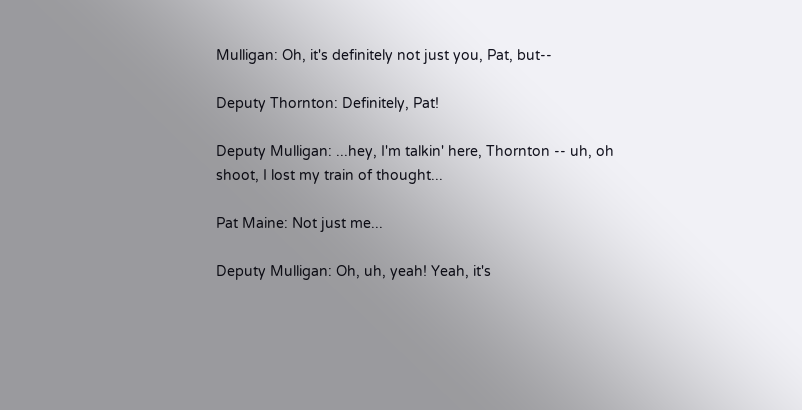Mulligan: Oh, it's definitely not just you, Pat, but--

Deputy Thornton: Definitely, Pat!

Deputy Mulligan: ...hey, I'm talkin' here, Thornton -- uh, oh shoot, I lost my train of thought...

Pat Maine: Not just me...

Deputy Mulligan: Oh, uh, yeah! Yeah, it's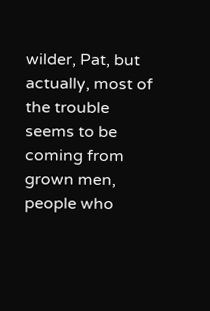wilder, Pat, but actually, most of the trouble seems to be coming from grown men, people who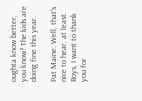oughta know better, you know? The kids are doing fine this year.

Pat Maine: Well, that's nice to hear, at least. Boys, I want to thank you for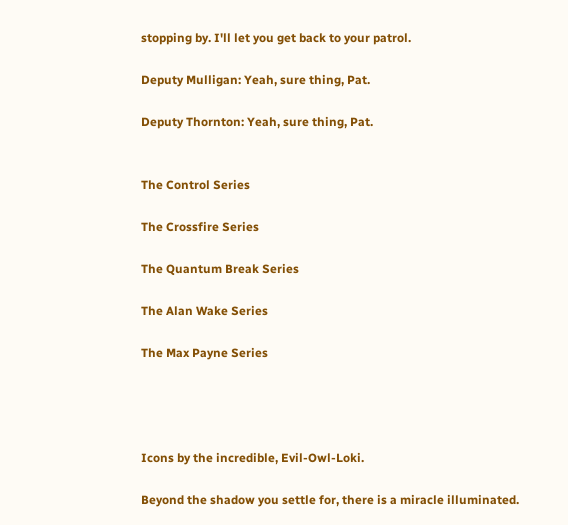stopping by. I'll let you get back to your patrol.

Deputy Mulligan: Yeah, sure thing, Pat.

Deputy Thornton: Yeah, sure thing, Pat.


The Control Series

The Crossfire Series

The Quantum Break Series

The Alan Wake Series

The Max Payne Series




Icons by the incredible, Evil-Owl-Loki.

Beyond the shadow you settle for, there is a miracle illuminated.